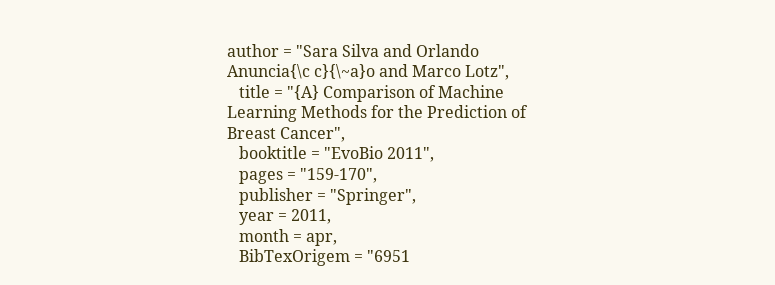author = "Sara Silva and Orlando Anuncia{\c c}{\~a}o and Marco Lotz",
   title = "{A} Comparison of Machine Learning Methods for the Prediction of Breast Cancer",
   booktitle = "EvoBio 2011",
   pages = "159-170",
   publisher = "Springer",
   year = 2011,
   month = apr,
   BibTexOrigem = "6951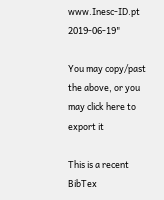www.Inesc-ID.pt 2019-06-19"

You may copy/past the above, or you may click here to export it

This is a recent BibTex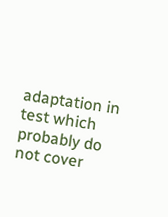adaptation in test which probably do not cover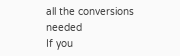all the conversions needed
If you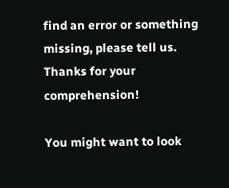find an error or something missing, please tell us. Thanks for your comprehension!

You might want to look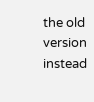the old version instead